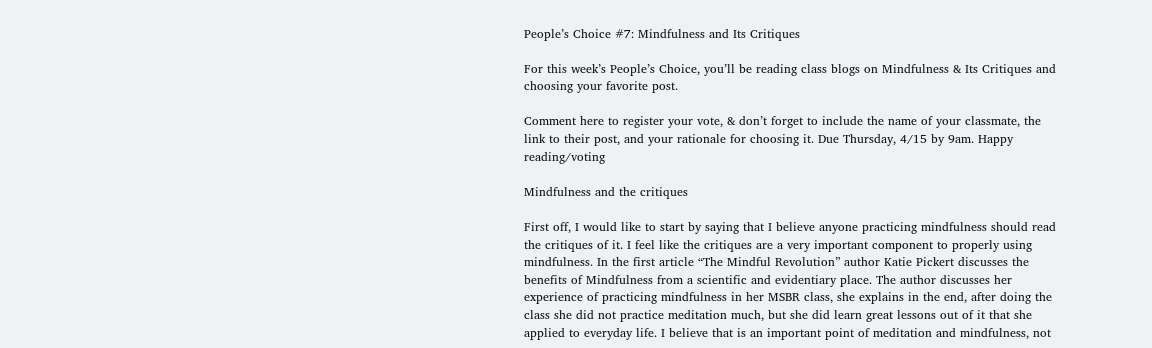People’s Choice #7: Mindfulness and Its Critiques

For this week’s People’s Choice, you’ll be reading class blogs on Mindfulness & Its Critiques and choosing your favorite post.

Comment here to register your vote, & don’t forget to include the name of your classmate, the link to their post, and your rationale for choosing it. Due Thursday, 4/15 by 9am. Happy reading/voting

Mindfulness and the critiques

First off, I would like to start by saying that I believe anyone practicing mindfulness should read the critiques of it. I feel like the critiques are a very important component to properly using mindfulness. In the first article “The Mindful Revolution” author Katie Pickert discusses the benefits of Mindfulness from a scientific and evidentiary place. The author discusses her experience of practicing mindfulness in her MSBR class, she explains in the end, after doing the class she did not practice meditation much, but she did learn great lessons out of it that she applied to everyday life. I believe that is an important point of meditation and mindfulness, not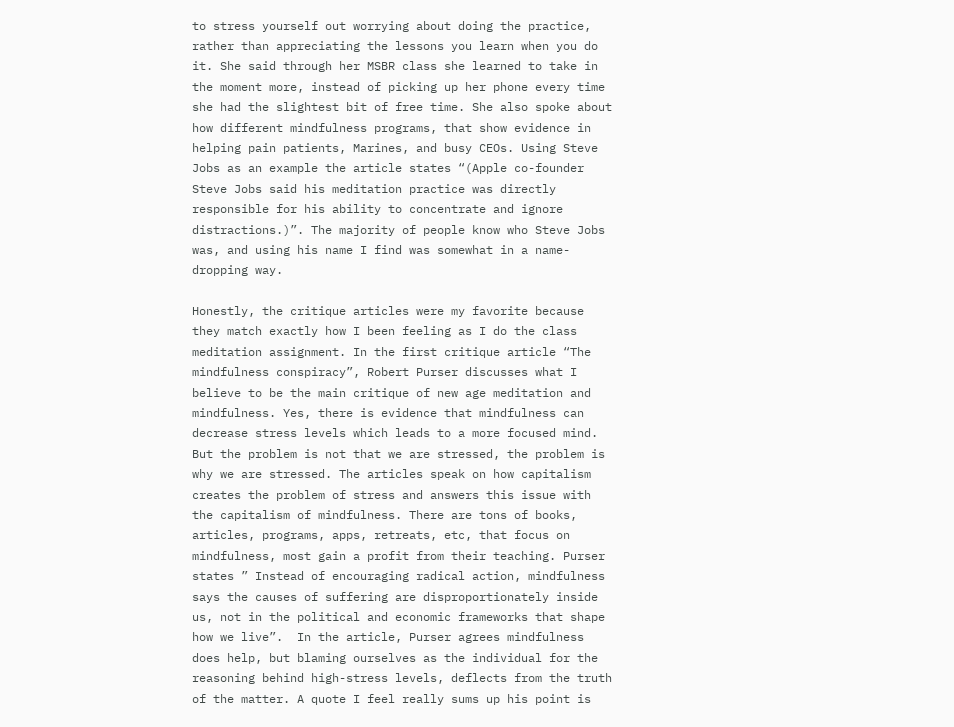to stress yourself out worrying about doing the practice, rather than appreciating the lessons you learn when you do it. She said through her MSBR class she learned to take in the moment more, instead of picking up her phone every time she had the slightest bit of free time. She also spoke about how different mindfulness programs, that show evidence in helping pain patients, Marines, and busy CEOs. Using Steve Jobs as an example the article states “(Apple co-founder Steve Jobs said his meditation practice was directly responsible for his ability to concentrate and ignore distractions.)”. The majority of people know who Steve Jobs was, and using his name I find was somewhat in a name-dropping way.

Honestly, the critique articles were my favorite because they match exactly how I been feeling as I do the class meditation assignment. In the first critique article “The mindfulness conspiracy”, Robert Purser discusses what I believe to be the main critique of new age meditation and mindfulness. Yes, there is evidence that mindfulness can decrease stress levels which leads to a more focused mind. But the problem is not that we are stressed, the problem is why we are stressed. The articles speak on how capitalism creates the problem of stress and answers this issue with the capitalism of mindfulness. There are tons of books, articles, programs, apps, retreats, etc, that focus on mindfulness, most gain a profit from their teaching. Purser states ” Instead of encouraging radical action, mindfulness says the causes of suffering are disproportionately inside us, not in the political and economic frameworks that shape how we live”.  In the article, Purser agrees mindfulness does help, but blaming ourselves as the individual for the reasoning behind high-stress levels, deflects from the truth of the matter. A quote I feel really sums up his point is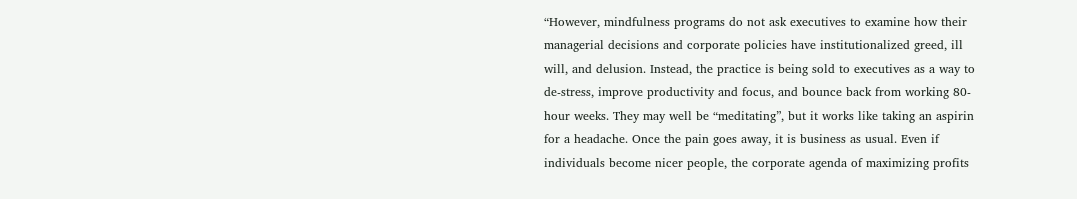“However, mindfulness programs do not ask executives to examine how their managerial decisions and corporate policies have institutionalized greed, ill will, and delusion. Instead, the practice is being sold to executives as a way to de-stress, improve productivity and focus, and bounce back from working 80-hour weeks. They may well be “meditating”, but it works like taking an aspirin for a headache. Once the pain goes away, it is business as usual. Even if individuals become nicer people, the corporate agenda of maximizing profits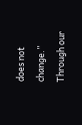does not change.” Through our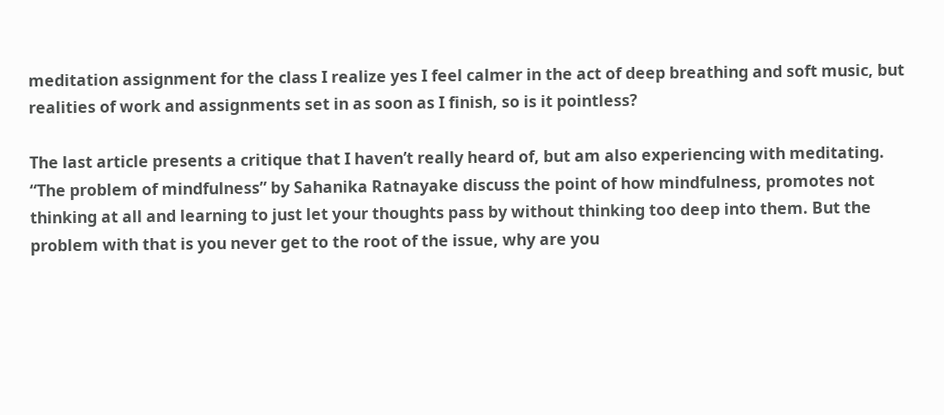meditation assignment for the class I realize yes I feel calmer in the act of deep breathing and soft music, but realities of work and assignments set in as soon as I finish, so is it pointless?

The last article presents a critique that I haven’t really heard of, but am also experiencing with meditating. “The problem of mindfulness” by Sahanika Ratnayake discuss the point of how mindfulness, promotes not thinking at all and learning to just let your thoughts pass by without thinking too deep into them. But the problem with that is you never get to the root of the issue, why are you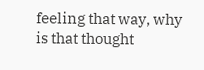feeling that way, why is that thought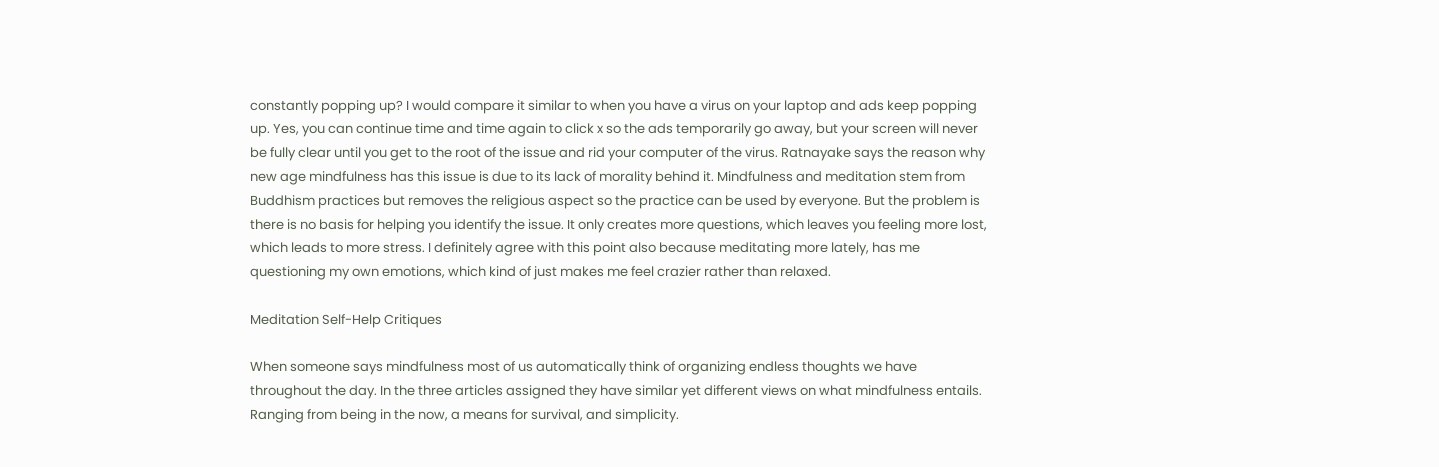constantly popping up? I would compare it similar to when you have a virus on your laptop and ads keep popping up. Yes, you can continue time and time again to click x so the ads temporarily go away, but your screen will never be fully clear until you get to the root of the issue and rid your computer of the virus. Ratnayake says the reason why new age mindfulness has this issue is due to its lack of morality behind it. Mindfulness and meditation stem from Buddhism practices but removes the religious aspect so the practice can be used by everyone. But the problem is there is no basis for helping you identify the issue. It only creates more questions, which leaves you feeling more lost, which leads to more stress. I definitely agree with this point also because meditating more lately, has me questioning my own emotions, which kind of just makes me feel crazier rather than relaxed.

Meditation Self-Help Critiques

When someone says mindfulness most of us automatically think of organizing endless thoughts we have throughout the day. In the three articles assigned they have similar yet different views on what mindfulness entails. Ranging from being in the now, a means for survival, and simplicity.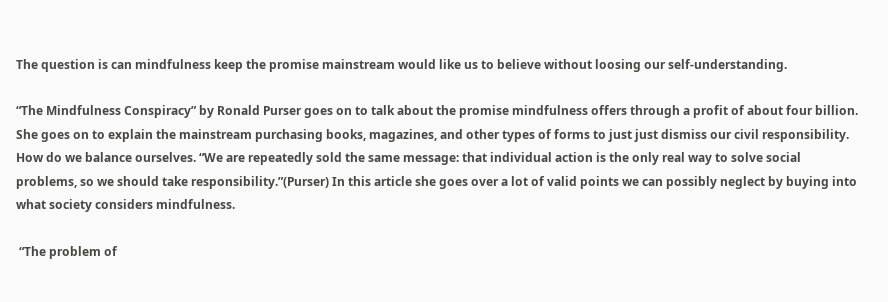The question is can mindfulness keep the promise mainstream would like us to believe without loosing our self-understanding.

“The Mindfulness Conspiracy” by Ronald Purser goes on to talk about the promise mindfulness offers through a profit of about four billion. She goes on to explain the mainstream purchasing books, magazines, and other types of forms to just just dismiss our civil responsibility. How do we balance ourselves. “We are repeatedly sold the same message: that individual action is the only real way to solve social problems, so we should take responsibility.”(Purser) In this article she goes over a lot of valid points we can possibly neglect by buying into what society considers mindfulness.

 “The problem of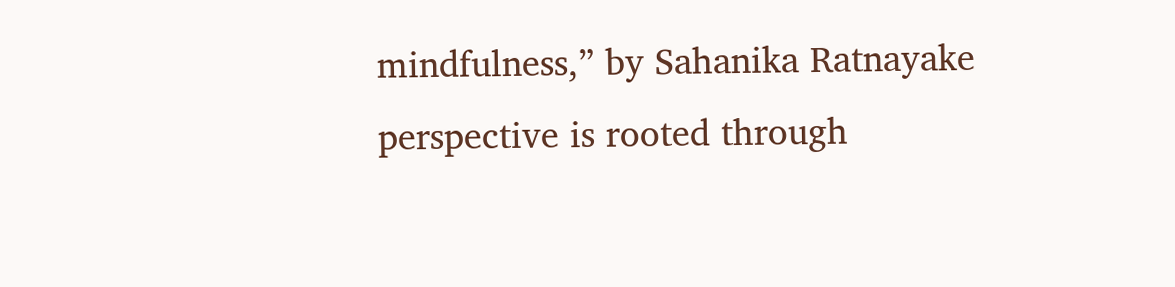mindfulness,” by Sahanika Ratnayake perspective is rooted through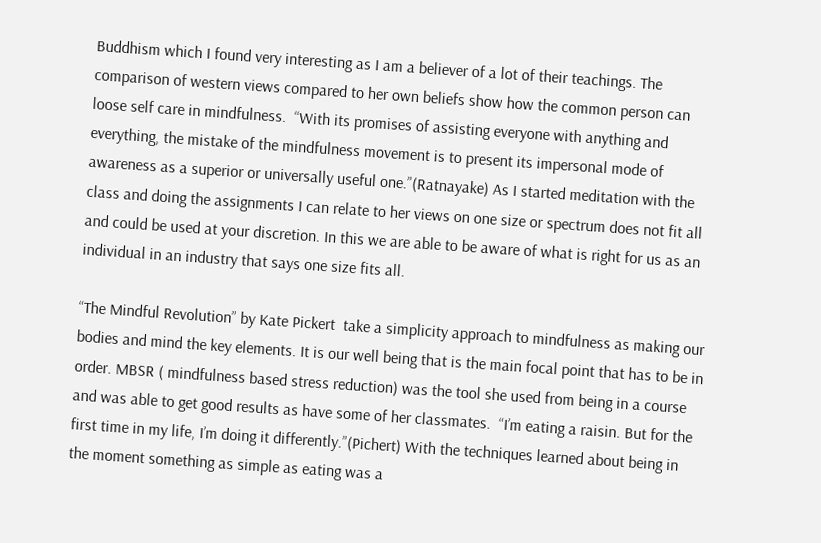Buddhism which I found very interesting as I am a believer of a lot of their teachings. The comparison of western views compared to her own beliefs show how the common person can loose self care in mindfulness.  “With its promises of assisting everyone with anything and everything, the mistake of the mindfulness movement is to present its impersonal mode of awareness as a superior or universally useful one.”(Ratnayake) As I started meditation with the class and doing the assignments I can relate to her views on one size or spectrum does not fit all and could be used at your discretion. In this we are able to be aware of what is right for us as an individual in an industry that says one size fits all.

“The Mindful Revolution” by Kate Pickert  take a simplicity approach to mindfulness as making our bodies and mind the key elements. It is our well being that is the main focal point that has to be in order. MBSR ( mindfulness based stress reduction) was the tool she used from being in a course and was able to get good results as have some of her classmates.  “I’m eating a raisin. But for the first time in my life, I’m doing it differently.”(Pichert) With the techniques learned about being in the moment something as simple as eating was a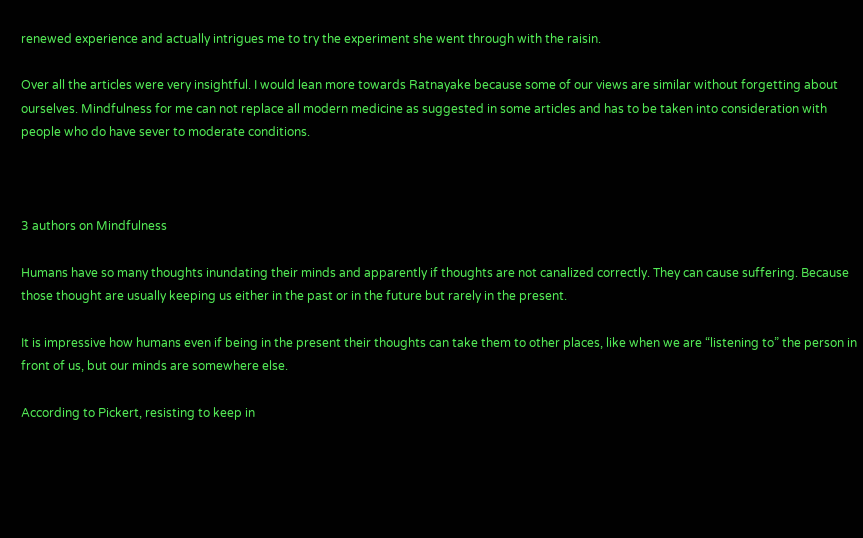renewed experience and actually intrigues me to try the experiment she went through with the raisin.

Over all the articles were very insightful. I would lean more towards Ratnayake because some of our views are similar without forgetting about ourselves. Mindfulness for me can not replace all modern medicine as suggested in some articles and has to be taken into consideration with people who do have sever to moderate conditions.



3 authors on Mindfulness

Humans have so many thoughts inundating their minds and apparently if thoughts are not canalized correctly. They can cause suffering. Because those thought are usually keeping us either in the past or in the future but rarely in the present.

It is impressive how humans even if being in the present their thoughts can take them to other places, like when we are “listening to” the person in front of us, but our minds are somewhere else.

According to Pickert, resisting to keep in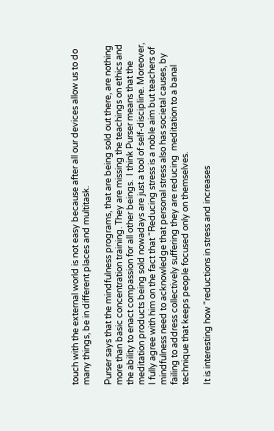touch with the external world is not easy because after all our devices allow us to do many things, be in different places and multitask.

Purser says that the mindfulness programs, that are being sold out there, are nothing more than basic concentration training. They are missing the teachings on ethics and the ability to enact compassion for all other beings.  I think Purser means that the meditation products being sold nowadays are just a tool of self-discipline. Moreover, I fully agree with him on the fact that “Reducing stress is a noble aim but teachers of mindfulness need to acknowledge that personal stress also has societal causes, by failing to address collectively suffering they are reducing  meditation to a banal technique that keeps people focused only on themselves.

It is interesting how “reductions in stress and increases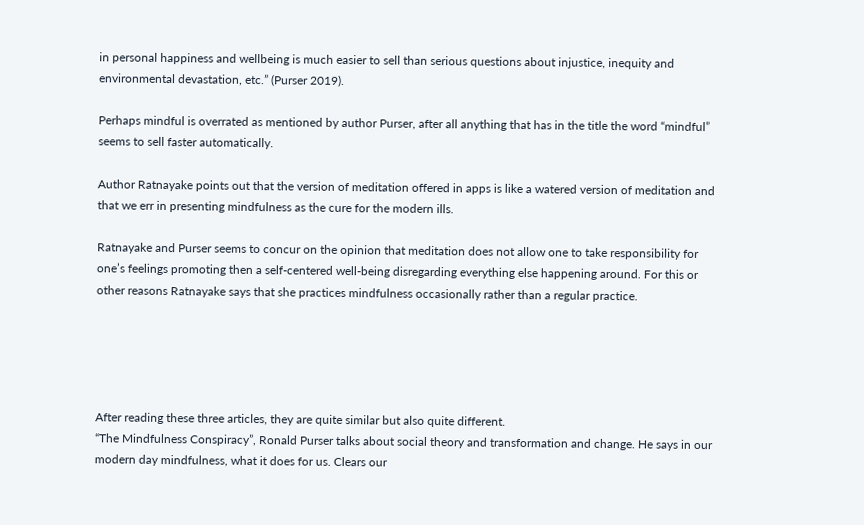in personal happiness and wellbeing is much easier to sell than serious questions about injustice, inequity and environmental devastation, etc.” (Purser 2019).

Perhaps mindful is overrated as mentioned by author Purser, after all anything that has in the title the word “mindful” seems to sell faster automatically.

Author Ratnayake points out that the version of meditation offered in apps is like a watered version of meditation and that we err in presenting mindfulness as the cure for the modern ills.

Ratnayake and Purser seems to concur on the opinion that meditation does not allow one to take responsibility for one’s feelings promoting then a self-centered well-being disregarding everything else happening around. For this or other reasons Ratnayake says that she practices mindfulness occasionally rather than a regular practice.





After reading these three articles, they are quite similar but also quite different.
“The Mindfulness Conspiracy”, Ronald Purser talks about social theory and transformation and change. He says in our modern day mindfulness, what it does for us. Clears our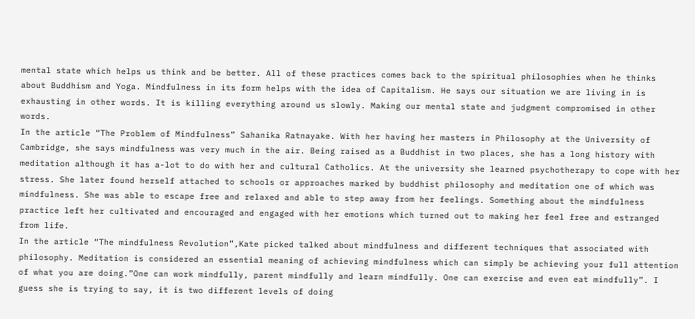mental state which helps us think and be better. All of these practices comes back to the spiritual philosophies when he thinks about Buddhism and Yoga. Mindfulness in its form helps with the idea of Capitalism. He says our situation we are living in is exhausting in other words. It is killing everything around us slowly. Making our mental state and judgment compromised in other words.
In the article “The Problem of Mindfulness” Sahanika Ratnayake. With her having her masters in Philosophy at the University of Cambridge, she says mindfulness was very much in the air. Being raised as a Buddhist in two places, she has a long history with meditation although it has a-lot to do with her and cultural Catholics. At the university she learned psychotherapy to cope with her stress. She later found herself attached to schools or approaches marked by buddhist philosophy and meditation one of which was mindfulness. She was able to escape free and relaxed and able to step away from her feelings. Something about the mindfulness practice left her cultivated and encouraged and engaged with her emotions which turned out to making her feel free and estranged from life.
In the article “The mindfulness Revolution”,Kate picked talked about mindfulness and different techniques that associated with philosophy. Meditation is considered an essential meaning of achieving mindfulness which can simply be achieving your full attention of what you are doing.”One can work mindfully, parent mindfully and learn mindfully. One can exercise and even eat mindfully”. I guess she is trying to say, it is two different levels of doing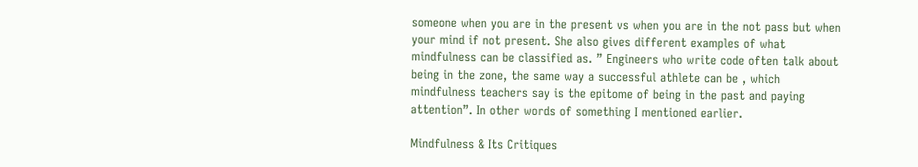someone when you are in the present vs when you are in the not pass but when your mind if not present. She also gives different examples of what mindfulness can be classified as. ” Engineers who write code often talk about being in the zone, the same way a successful athlete can be , which mindfulness teachers say is the epitome of being in the past and paying attention”. In other words of something I mentioned earlier.

Mindfulness & Its Critiques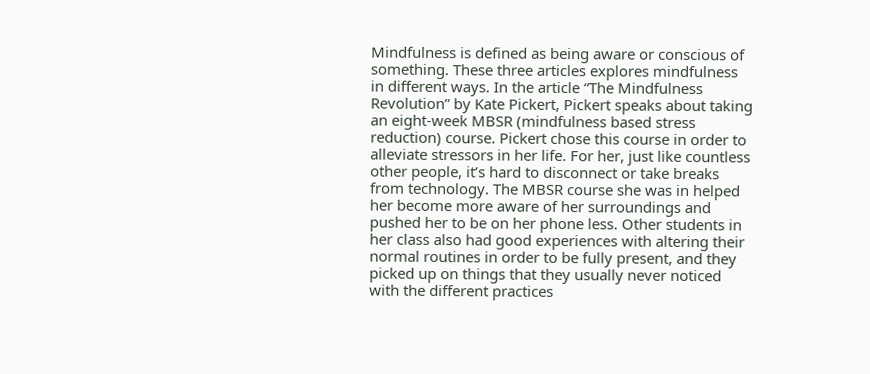Mindfulness is defined as being aware or conscious of something. These three articles explores mindfulness in different ways. In the article “The Mindfulness Revolution” by Kate Pickert, Pickert speaks about taking an eight-week MBSR (mindfulness based stress reduction) course. Pickert chose this course in order to alleviate stressors in her life. For her, just like countless other people, it’s hard to disconnect or take breaks from technology. The MBSR course she was in helped her become more aware of her surroundings and pushed her to be on her phone less. Other students in her class also had good experiences with altering their normal routines in order to be fully present, and they picked up on things that they usually never noticed with the different practices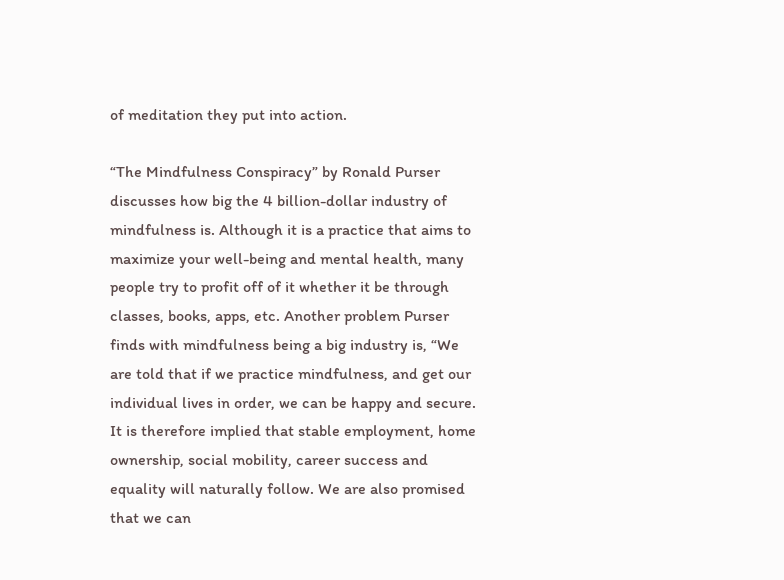of meditation they put into action.

“The Mindfulness Conspiracy” by Ronald Purser discusses how big the 4 billion-dollar industry of mindfulness is. Although it is a practice that aims to maximize your well-being and mental health, many people try to profit off of it whether it be through classes, books, apps, etc. Another problem Purser finds with mindfulness being a big industry is, “We are told that if we practice mindfulness, and get our individual lives in order, we can be happy and secure. It is therefore implied that stable employment, home ownership, social mobility, career success and equality will naturally follow. We are also promised that we can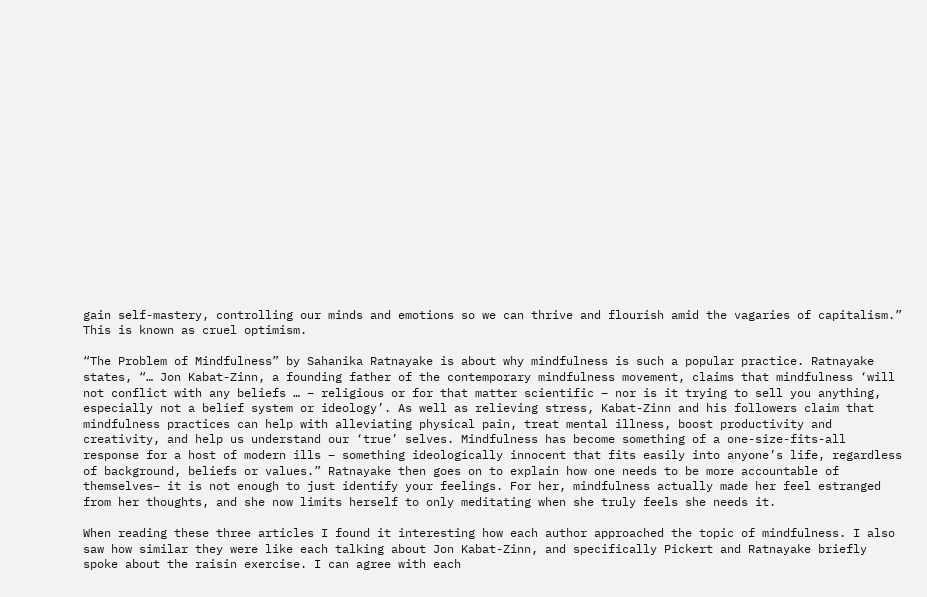gain self-mastery, controlling our minds and emotions so we can thrive and flourish amid the vagaries of capitalism.” This is known as cruel optimism.

“The Problem of Mindfulness” by Sahanika Ratnayake is about why mindfulness is such a popular practice. Ratnayake states, “… Jon Kabat-Zinn, a founding father of the contemporary mindfulness movement, claims that mindfulness ‘will not conflict with any beliefs … – religious or for that matter scientific – nor is it trying to sell you anything, especially not a belief system or ideology’. As well as relieving stress, Kabat-Zinn and his followers claim that mindfulness practices can help with alleviating physical pain, treat mental illness, boost productivity and creativity, and help us understand our ‘true’ selves. Mindfulness has become something of a one-size-fits-all response for a host of modern ills – something ideologically innocent that fits easily into anyone’s life, regardless of background, beliefs or values.” Ratnayake then goes on to explain how one needs to be more accountable of themselves– it is not enough to just identify your feelings. For her, mindfulness actually made her feel estranged from her thoughts, and she now limits herself to only meditating when she truly feels she needs it.

When reading these three articles I found it interesting how each author approached the topic of mindfulness. I also saw how similar they were like each talking about Jon Kabat-Zinn, and specifically Pickert and Ratnayake briefly spoke about the raisin exercise. I can agree with each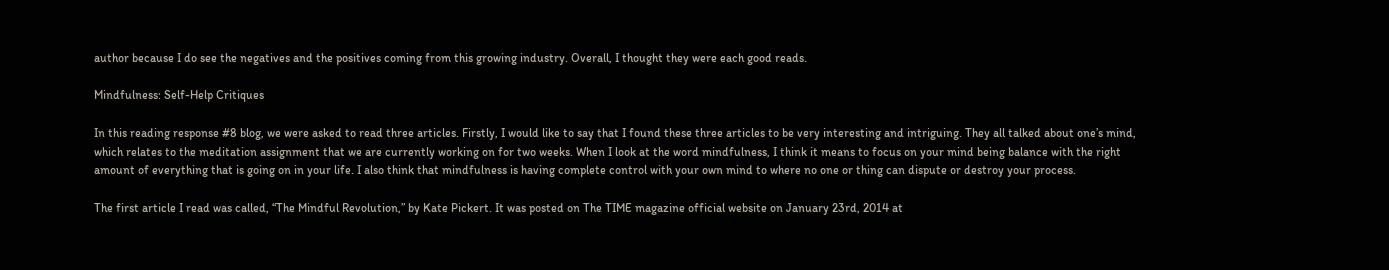author because I do see the negatives and the positives coming from this growing industry. Overall, I thought they were each good reads.

Mindfulness: Self-Help Critiques

In this reading response #8 blog, we were asked to read three articles. Firstly, I would like to say that I found these three articles to be very interesting and intriguing. They all talked about one’s mind, which relates to the meditation assignment that we are currently working on for two weeks. When I look at the word mindfulness, I think it means to focus on your mind being balance with the right amount of everything that is going on in your life. I also think that mindfulness is having complete control with your own mind to where no one or thing can dispute or destroy your process.

The first article I read was called, “The Mindful Revolution,” by Kate Pickert. It was posted on The TIME magazine official website on January 23rd, 2014 at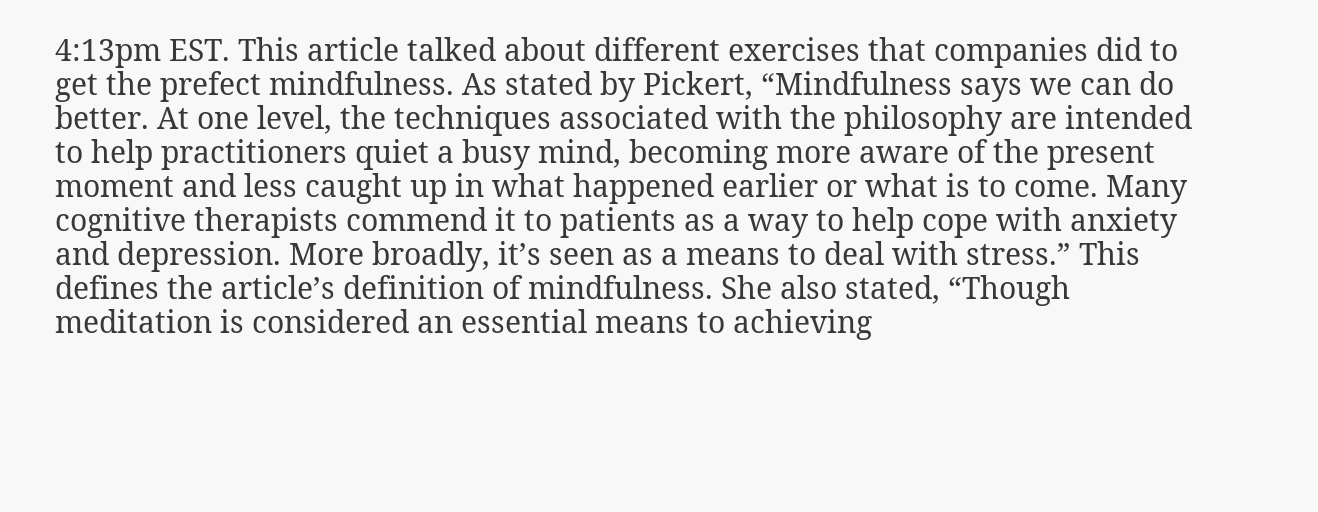4:13pm EST. This article talked about different exercises that companies did to get the prefect mindfulness. As stated by Pickert, “Mindfulness says we can do better. At one level, the techniques associated with the philosophy are intended to help practitioners quiet a busy mind, becoming more aware of the present moment and less caught up in what happened earlier or what is to come. Many cognitive therapists commend it to patients as a way to help cope with anxiety and depression. More broadly, it’s seen as a means to deal with stress.” This defines the article’s definition of mindfulness. She also stated, “Though meditation is considered an essential means to achieving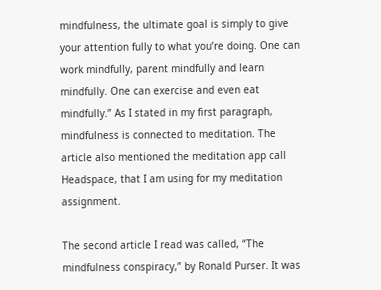mindfulness, the ultimate goal is simply to give your attention fully to what you’re doing. One can work mindfully, parent mindfully and learn mindfully. One can exercise and even eat mindfully.” As I stated in my first paragraph, mindfulness is connected to meditation. The article also mentioned the meditation app call Headspace, that I am using for my meditation assignment.

The second article I read was called, “The mindfulness conspiracy,” by Ronald Purser. It was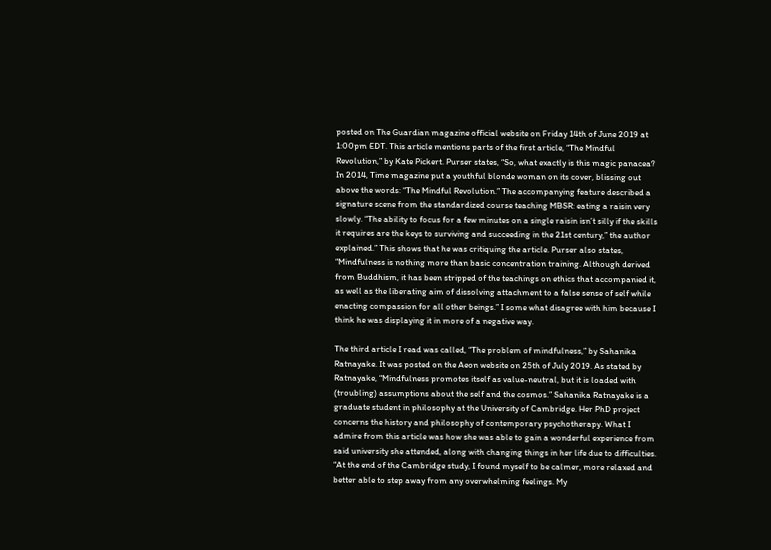posted on The Guardian magazine official website on Friday 14th of June 2019 at 1:00pm EDT. This article mentions parts of the first article, “The Mindful Revolution,” by Kate Pickert. Purser states, “So, what exactly is this magic panacea? In 2014, Time magazine put a youthful blonde woman on its cover, blissing out above the words: “The Mindful Revolution.” The accompanying feature described a signature scene from the standardized course teaching MBSR: eating a raisin very slowly. “The ability to focus for a few minutes on a single raisin isn’t silly if the skills it requires are the keys to surviving and succeeding in the 21st century,” the author explained.” This shows that he was critiquing the article. Purser also states, “Mindfulness is nothing more than basic concentration training. Although derived from Buddhism, it has been stripped of the teachings on ethics that accompanied it, as well as the liberating aim of dissolving attachment to a false sense of self while enacting compassion for all other beings.” I some what disagree with him because I think he was displaying it in more of a negative way.

The third article I read was called, “The problem of mindfulness,” by Sahanika Ratnayake. It was posted on the Aeon website on 25th of July 2019. As stated by Ratnayake, “Mindfulness promotes itself as value-neutral, but it is loaded with (troubling) assumptions about the self and the cosmos.” Sahanika Ratnayake is a graduate student in philosophy at the University of Cambridge. Her PhD project concerns the history and philosophy of contemporary psychotherapy. What I admire from this article was how she was able to gain a wonderful experience from said university she attended, along with changing things in her life due to difficulties. “At the end of the Cambridge study, I found myself to be calmer, more relaxed and better able to step away from any overwhelming feelings. My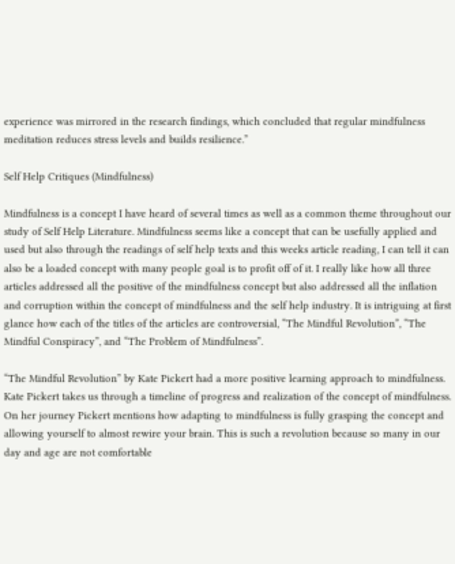experience was mirrored in the research findings, which concluded that regular mindfulness meditation reduces stress levels and builds resilience.”

Self Help Critiques (Mindfulness)

Mindfulness is a concept I have heard of several times as well as a common theme throughout our study of Self Help Literature. Mindfulness seems like a concept that can be usefully applied and used but also through the readings of self help texts and this weeks article reading, I can tell it can also be a loaded concept with many people goal is to profit off of it. I really like how all three articles addressed all the positive of the mindfulness concept but also addressed all the inflation and corruption within the concept of mindfulness and the self help industry. It is intriguing at first glance how each of the titles of the articles are controversial, “The Mindful Revolution”, “The Mindful Conspiracy”, and “The Problem of Mindfulness”.

“The Mindful Revolution” by Kate Pickert had a more positive learning approach to mindfulness. Kate Pickert takes us through a timeline of progress and realization of the concept of mindfulness. On her journey Pickert mentions how adapting to mindfulness is fully grasping the concept and allowing yourself to almost rewire your brain. This is such a revolution because so many in our day and age are not comfortable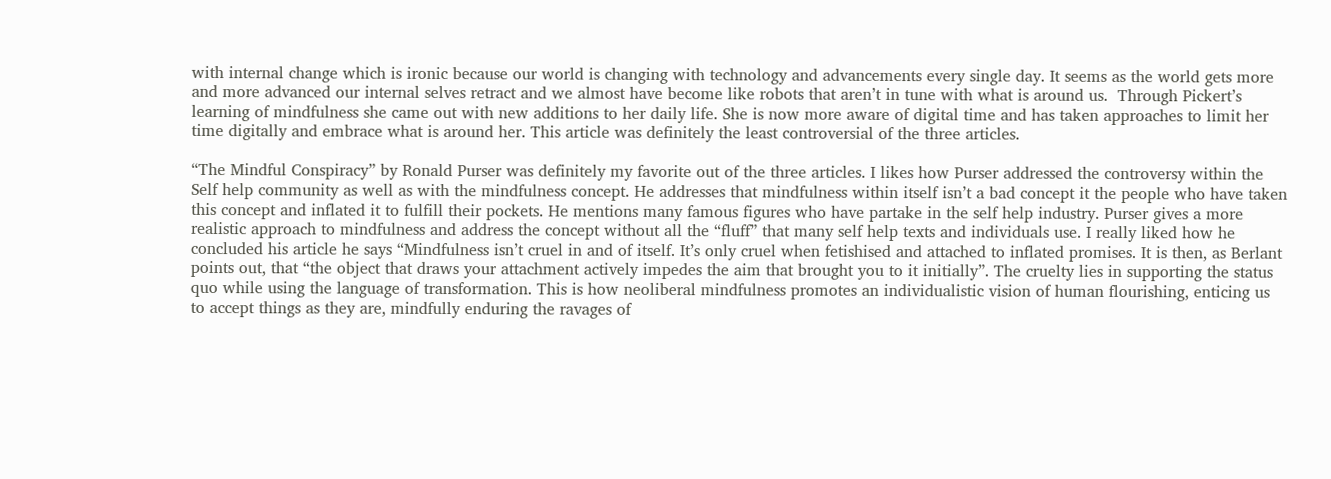with internal change which is ironic because our world is changing with technology and advancements every single day. It seems as the world gets more and more advanced our internal selves retract and we almost have become like robots that aren’t in tune with what is around us.  Through Pickert’s learning of mindfulness she came out with new additions to her daily life. She is now more aware of digital time and has taken approaches to limit her time digitally and embrace what is around her. This article was definitely the least controversial of the three articles.

“The Mindful Conspiracy” by Ronald Purser was definitely my favorite out of the three articles. I likes how Purser addressed the controversy within the Self help community as well as with the mindfulness concept. He addresses that mindfulness within itself isn’t a bad concept it the people who have taken this concept and inflated it to fulfill their pockets. He mentions many famous figures who have partake in the self help industry. Purser gives a more realistic approach to mindfulness and address the concept without all the “fluff” that many self help texts and individuals use. I really liked how he concluded his article he says “Mindfulness isn’t cruel in and of itself. It’s only cruel when fetishised and attached to inflated promises. It is then, as Berlant points out, that “the object that draws your attachment actively impedes the aim that brought you to it initially”. The cruelty lies in supporting the status quo while using the language of transformation. This is how neoliberal mindfulness promotes an individualistic vision of human flourishing, enticing us to accept things as they are, mindfully enduring the ravages of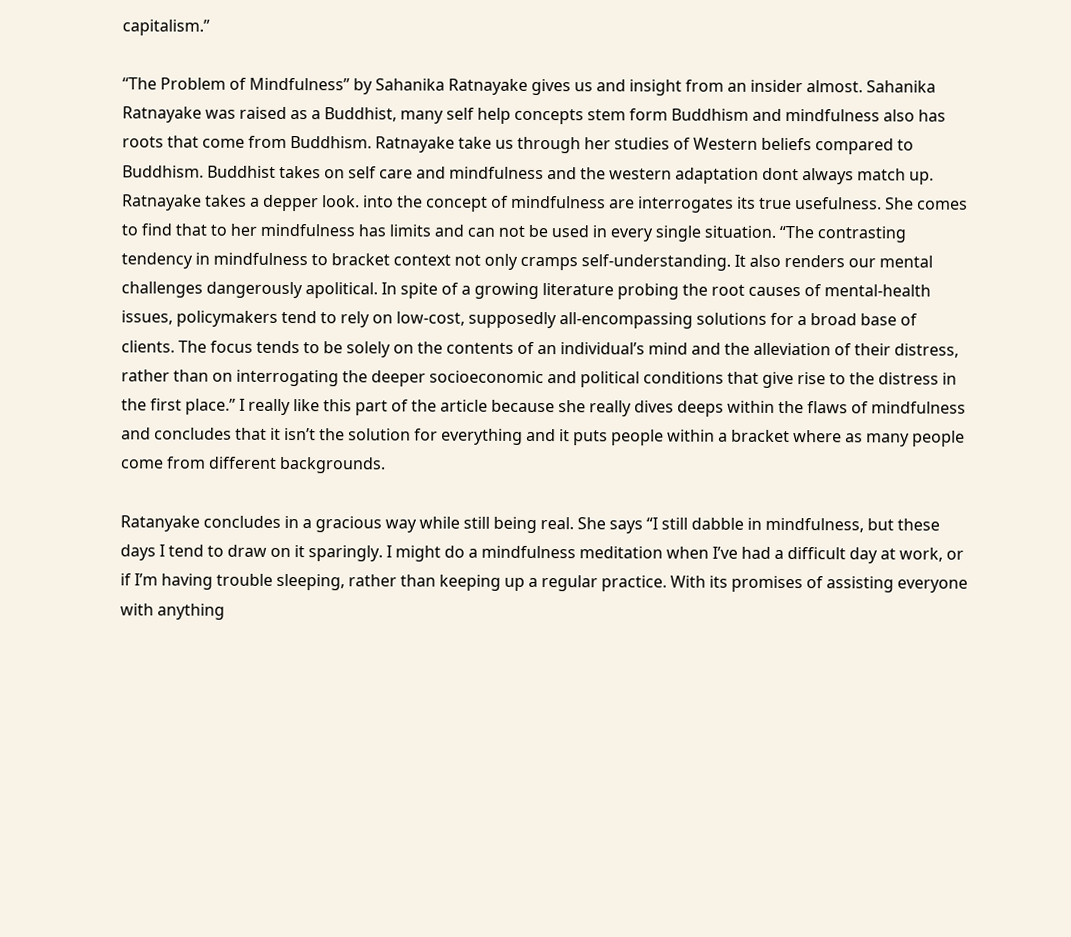capitalism.”

“The Problem of Mindfulness” by Sahanika Ratnayake gives us and insight from an insider almost. Sahanika Ratnayake was raised as a Buddhist, many self help concepts stem form Buddhism and mindfulness also has roots that come from Buddhism. Ratnayake take us through her studies of Western beliefs compared to Buddhism. Buddhist takes on self care and mindfulness and the western adaptation dont always match up. Ratnayake takes a depper look. into the concept of mindfulness are interrogates its true usefulness. She comes to find that to her mindfulness has limits and can not be used in every single situation. “The contrasting tendency in mindfulness to bracket context not only cramps self-understanding. It also renders our mental challenges dangerously apolitical. In spite of a growing literature probing the root causes of mental-health issues, policymakers tend to rely on low-cost, supposedly all-encompassing solutions for a broad base of clients. The focus tends to be solely on the contents of an individual’s mind and the alleviation of their distress, rather than on interrogating the deeper socioeconomic and political conditions that give rise to the distress in the first place.” I really like this part of the article because she really dives deeps within the flaws of mindfulness and concludes that it isn’t the solution for everything and it puts people within a bracket where as many people come from different backgrounds.

Ratanyake concludes in a gracious way while still being real. She says “I still dabble in mindfulness, but these days I tend to draw on it sparingly. I might do a mindfulness meditation when I’ve had a difficult day at work, or if I’m having trouble sleeping, rather than keeping up a regular practice. With its promises of assisting everyone with anything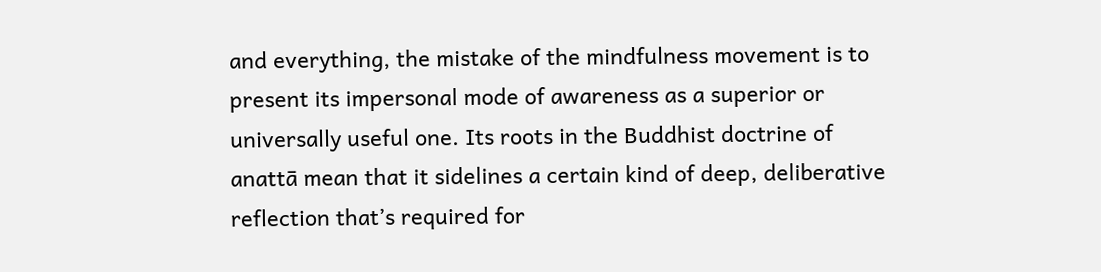and everything, the mistake of the mindfulness movement is to present its impersonal mode of awareness as a superior or universally useful one. Its roots in the Buddhist doctrine of anattā mean that it sidelines a certain kind of deep, deliberative reflection that’s required for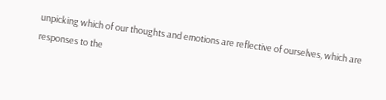unpicking which of our thoughts and emotions are reflective of ourselves, which are responses to the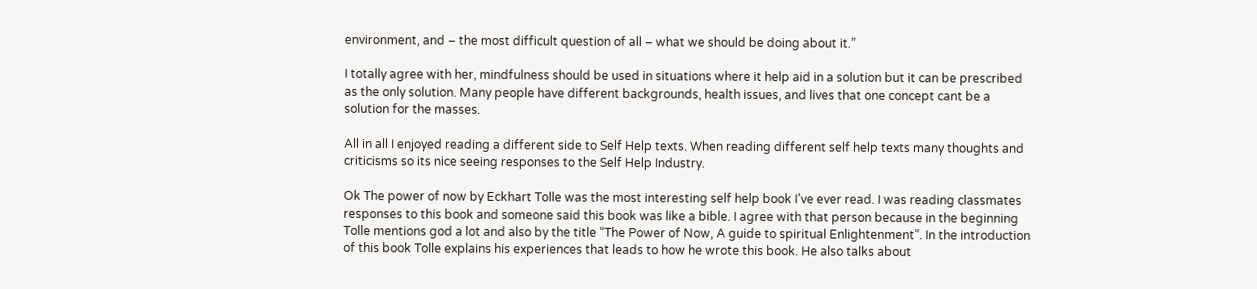environment, and – the most difficult question of all – what we should be doing about it.”

I totally agree with her, mindfulness should be used in situations where it help aid in a solution but it can be prescribed as the only solution. Many people have different backgrounds, health issues, and lives that one concept cant be a solution for the masses.

All in all I enjoyed reading a different side to Self Help texts. When reading different self help texts many thoughts and criticisms so its nice seeing responses to the Self Help Industry.

Ok The power of now by Eckhart Tolle was the most interesting self help book I’ve ever read. I was reading classmates responses to this book and someone said this book was like a bible. I agree with that person because in the beginning Tolle mentions god a lot and also by the title “The Power of Now, A guide to spiritual Enlightenment”. In the introduction of this book Tolle explains his experiences that leads to how he wrote this book. He also talks about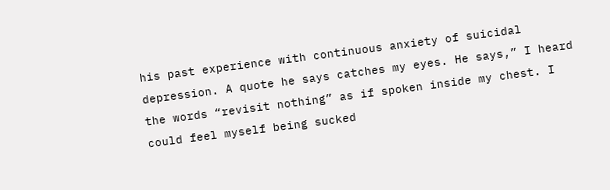his past experience with continuous anxiety of suicidal depression. A quote he says catches my eyes. He says,” I heard the words “revisit nothing” as if spoken inside my chest. I could feel myself being sucked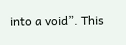into a void”. This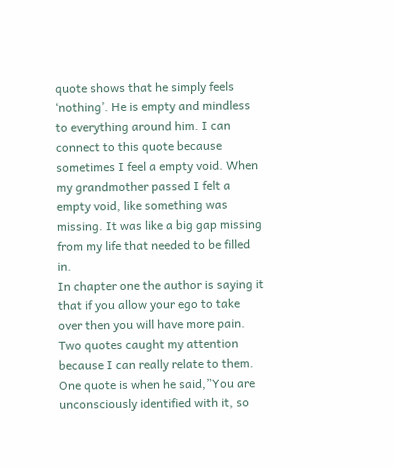quote shows that he simply feels ‘nothing’. He is empty and mindless to everything around him. I can connect to this quote because sometimes I feel a empty void. When my grandmother passed I felt a empty void, like something was missing. It was like a big gap missing from my life that needed to be filled in.
In chapter one the author is saying it that if you allow your ego to take over then you will have more pain. Two quotes caught my attention because I can really relate to them. One quote is when he said,”You are unconsciously identified with it, so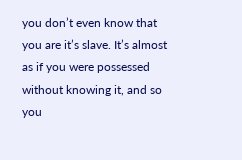you don’t even know that you are it’s slave. It’s almost as if you were possessed without knowing it, and so you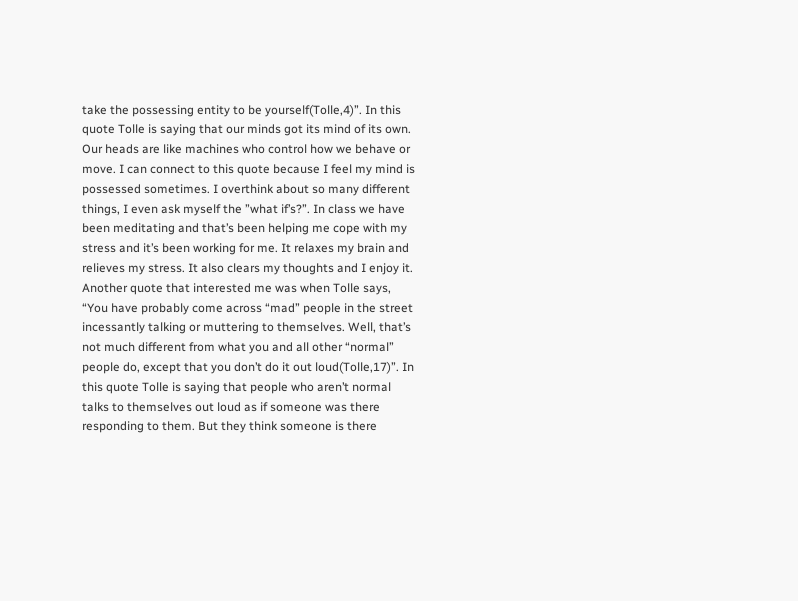take the possessing entity to be yourself(Tolle,4)”. In this quote Tolle is saying that our minds got its mind of its own. Our heads are like machines who control how we behave or move. I can connect to this quote because I feel my mind is possessed sometimes. I overthink about so many different things, I even ask myself the ”what if’s?”. In class we have been meditating and that’s been helping me cope with my stress and it’s been working for me. It relaxes my brain and relieves my stress. It also clears my thoughts and I enjoy it. Another quote that interested me was when Tolle says, “You have probably come across “mad” people in the street incessantly talking or muttering to themselves. Well, that’s not much different from what you and all other “normal” people do, except that you don’t do it out loud(Tolle,17)”. In this quote Tolle is saying that people who aren’t normal talks to themselves out loud as if someone was there responding to them. But they think someone is there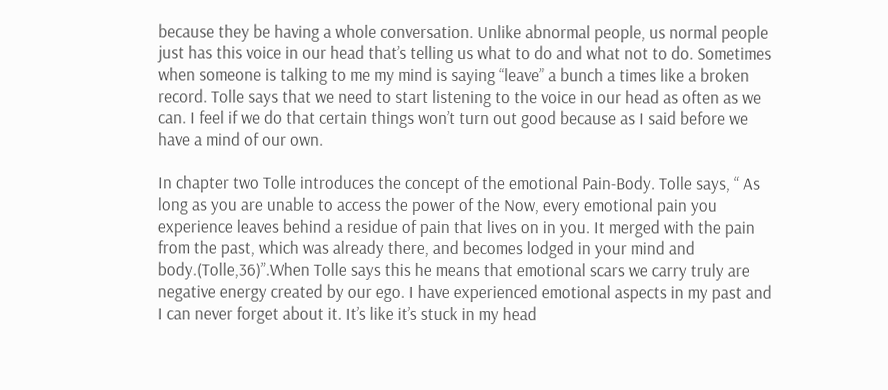because they be having a whole conversation. Unlike abnormal people, us normal people just has this voice in our head that’s telling us what to do and what not to do. Sometimes when someone is talking to me my mind is saying “leave” a bunch a times like a broken record. Tolle says that we need to start listening to the voice in our head as often as we can. I feel if we do that certain things won’t turn out good because as I said before we have a mind of our own.

In chapter two Tolle introduces the concept of the emotional Pain-Body. Tolle says, “ As long as you are unable to access the power of the Now, every emotional pain you experience leaves behind a residue of pain that lives on in you. It merged with the pain from the past, which was already there, and becomes lodged in your mind and body.(Tolle,36)”.When Tolle says this he means that emotional scars we carry truly are negative energy created by our ego. I have experienced emotional aspects in my past and I can never forget about it. It’s like it’s stuck in my head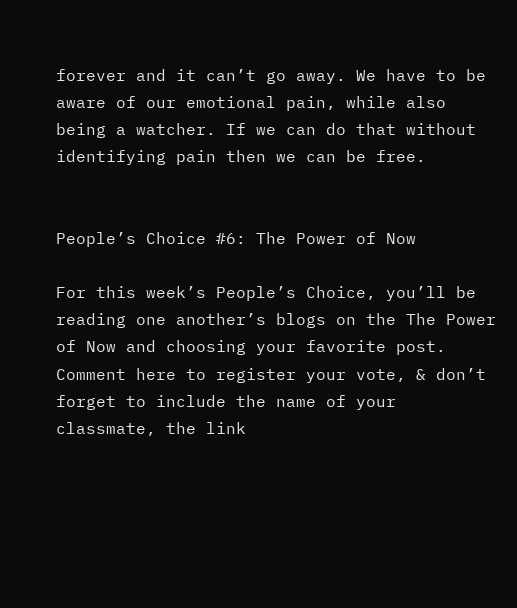forever and it can’t go away. We have to be aware of our emotional pain, while also being a watcher. If we can do that without identifying pain then we can be free.


People’s Choice #6: The Power of Now

For this week’s People’s Choice, you’ll be reading one another’s blogs on the The Power of Now and choosing your favorite post. Comment here to register your vote, & don’t forget to include the name of your classmate, the link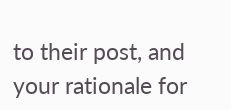to their post, and your rationale for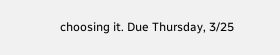choosing it. Due Thursday, 3/25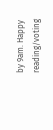by 9am. Happy reading/voting